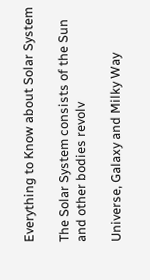Everything to Know about Solar System

The Solar System consists of the Sun and other bodies revolv

Universe, Galaxy and Milky Way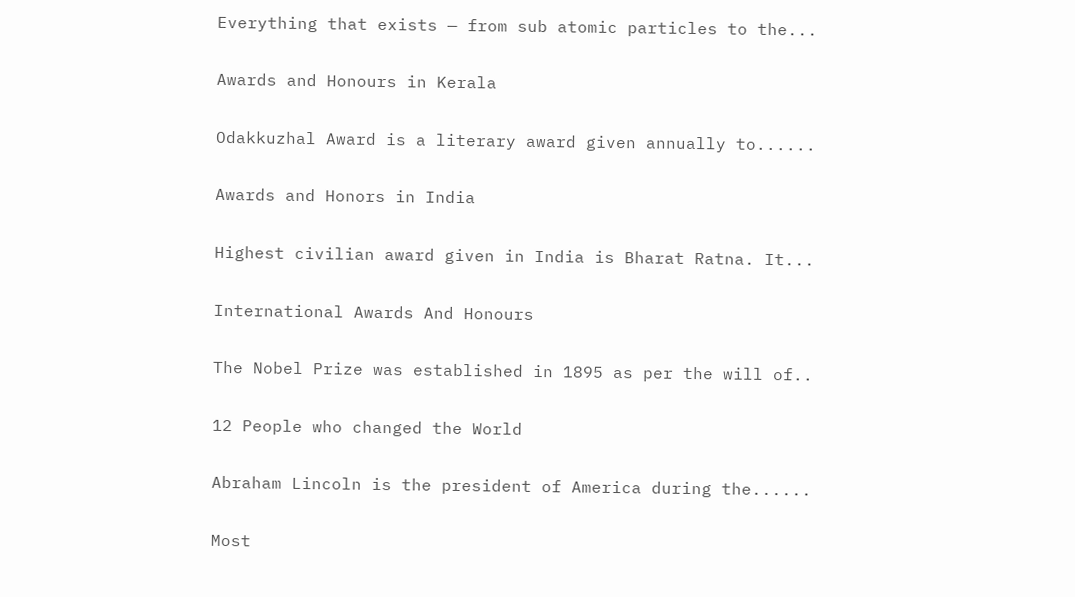Everything that exists — from sub atomic particles to the...

Awards and Honours in Kerala

Odakkuzhal Award is a literary award given annually to......

Awards and Honors in India

Highest civilian award given in India is Bharat Ratna. It...

International Awards And Honours

The Nobel Prize was established in 1895 as per the will of..

12 People who changed the World

Abraham Lincoln is the president of America during the......

Most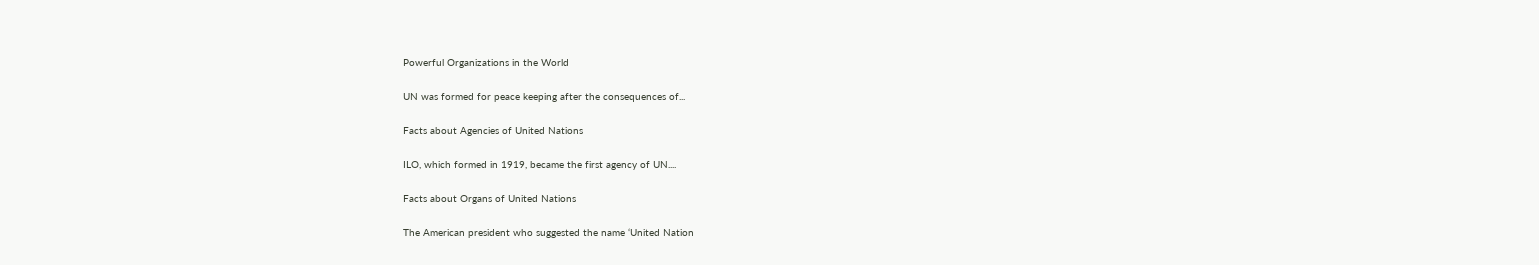Powerful Organizations in the World

UN was formed for peace keeping after the consequences of...

Facts about Agencies of United Nations

ILO, which formed in 1919, became the first agency of UN....

Facts about Organs of United Nations

The American president who suggested the name ‘United Nation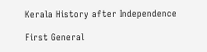Kerala History after Independence

First General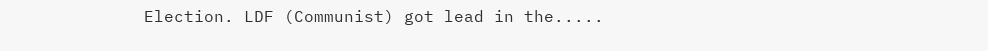Election. LDF (Communist) got lead in the.....